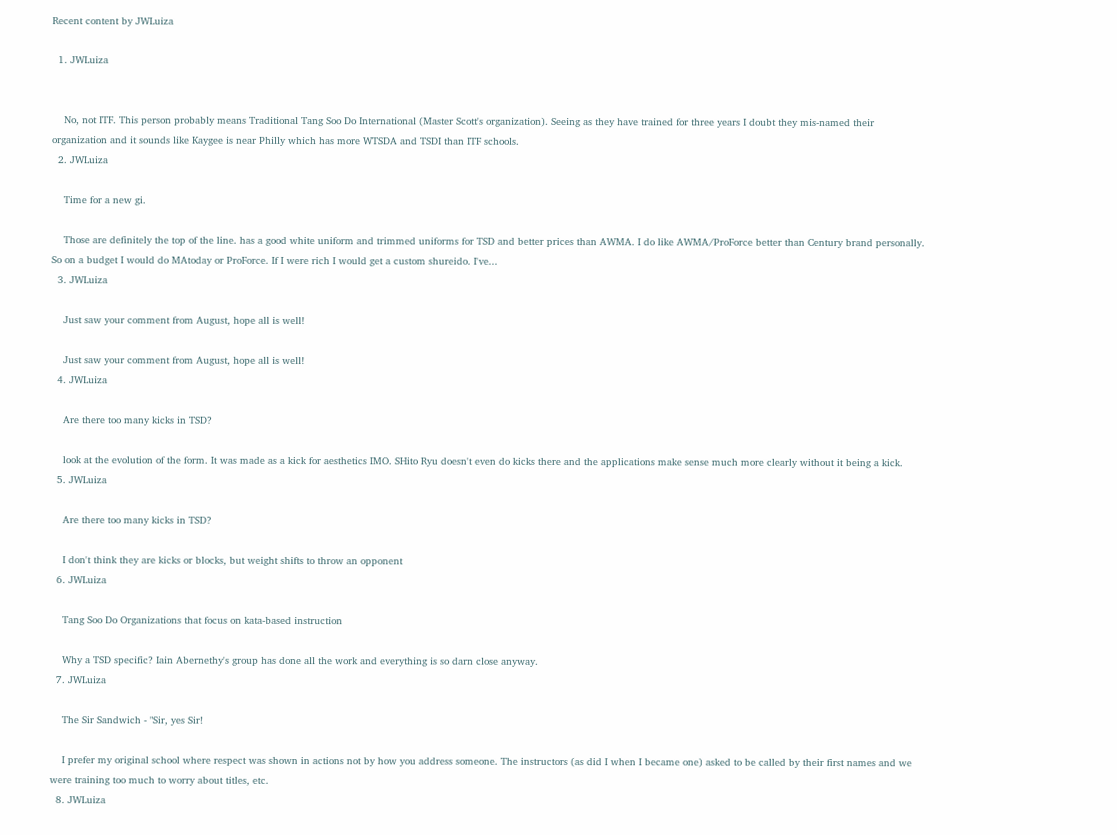Recent content by JWLuiza

  1. JWLuiza


    No, not ITF. This person probably means Traditional Tang Soo Do International (Master Scott's organization). Seeing as they have trained for three years I doubt they mis-named their organization and it sounds like Kaygee is near Philly which has more WTSDA and TSDI than ITF schools.
  2. JWLuiza

    Time for a new gi.

    Those are definitely the top of the line. has a good white uniform and trimmed uniforms for TSD and better prices than AWMA. I do like AWMA/ProForce better than Century brand personally. So on a budget I would do MAtoday or ProForce. If I were rich I would get a custom shureido. I've...
  3. JWLuiza

    Just saw your comment from August, hope all is well!

    Just saw your comment from August, hope all is well!
  4. JWLuiza

    Are there too many kicks in TSD?

    look at the evolution of the form. It was made as a kick for aesthetics IMO. SHito Ryu doesn't even do kicks there and the applications make sense much more clearly without it being a kick.
  5. JWLuiza

    Are there too many kicks in TSD?

    I don't think they are kicks or blocks, but weight shifts to throw an opponent
  6. JWLuiza

    Tang Soo Do Organizations that focus on kata-based instruction

    Why a TSD specific? Iain Abernethy's group has done all the work and everything is so darn close anyway.
  7. JWLuiza

    The Sir Sandwich - "Sir, yes Sir!

    I prefer my original school where respect was shown in actions not by how you address someone. The instructors (as did I when I became one) asked to be called by their first names and we were training too much to worry about titles, etc.
  8. JWLuiza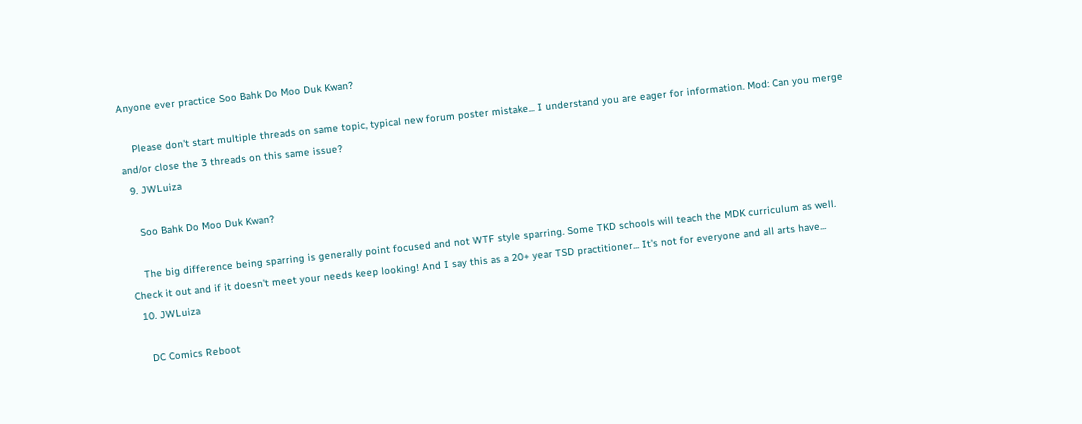Anyone ever practice Soo Bahk Do Moo Duk Kwan?

    Please don't start multiple threads on same topic, typical new forum poster mistake... I understand you are eager for information. Mod: Can you merge and/or close the 3 threads on this same issue?
  9. JWLuiza

    Soo Bahk Do Moo Duk Kwan?

    The big difference being sparring is generally point focused and not WTF style sparring. Some TKD schools will teach the MDK curriculum as well. Check it out and if it doesn't meet your needs keep looking! And I say this as a 20+ year TSD practitioner... It's not for everyone and all arts have...
  10. JWLuiza

    DC Comics Reboot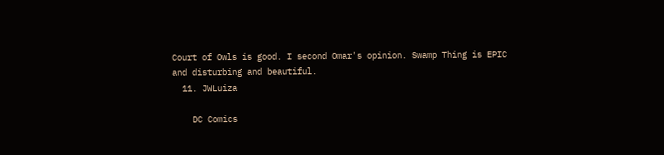Court of Owls is good. I second Omar's opinion. Swamp Thing is EPIC and disturbing and beautiful.
  11. JWLuiza

    DC Comics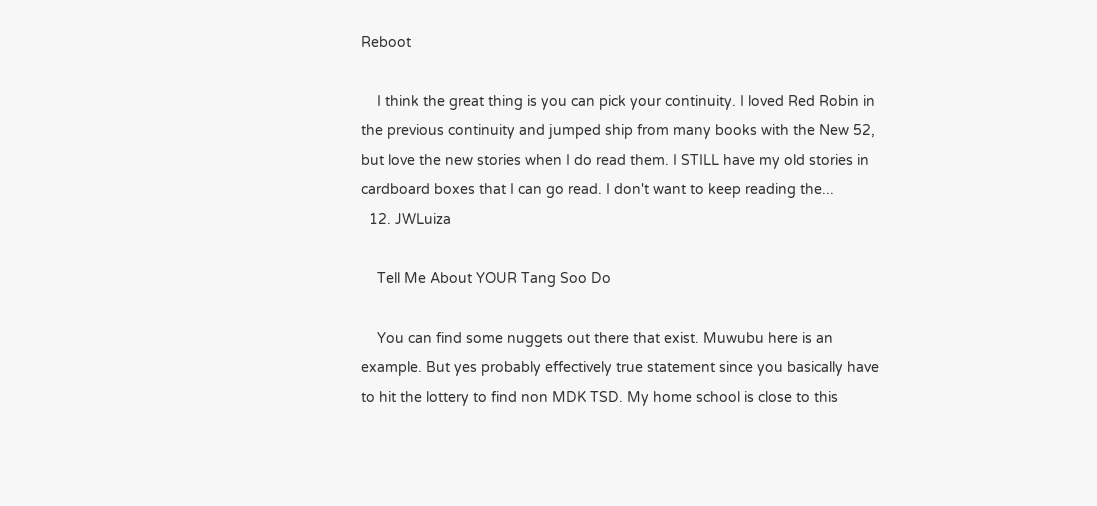Reboot

    I think the great thing is you can pick your continuity. I loved Red Robin in the previous continuity and jumped ship from many books with the New 52, but love the new stories when I do read them. I STILL have my old stories in cardboard boxes that I can go read. I don't want to keep reading the...
  12. JWLuiza

    Tell Me About YOUR Tang Soo Do

    You can find some nuggets out there that exist. Muwubu here is an example. But yes probably effectively true statement since you basically have to hit the lottery to find non MDK TSD. My home school is close to this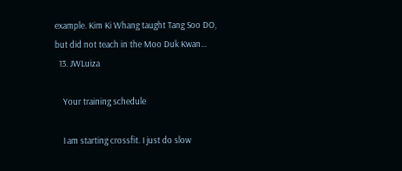example. Kim Ki Whang taught Tang Soo DO, but did not teach in the Moo Duk Kwan...
  13. JWLuiza

    Your training schedule

    I am starting crossfit. I just do slow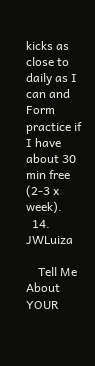kicks as close to daily as I can and Form practice if I have about 30 min free (2-3 x week).
  14. JWLuiza

    Tell Me About YOUR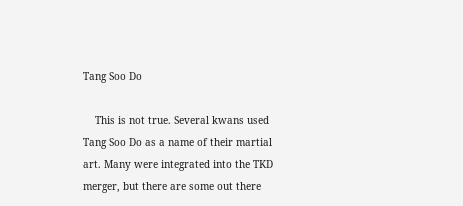Tang Soo Do

    This is not true. Several kwans used Tang Soo Do as a name of their martial art. Many were integrated into the TKD merger, but there are some out there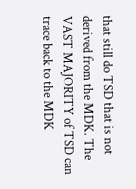that still do TSD that is not derived from the MDK. The VAST MAJORITY of TSD can trace back to the MDK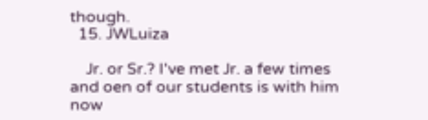though.
  15. JWLuiza

    Jr. or Sr.? I've met Jr. a few times and oen of our students is with him now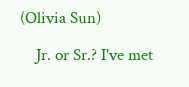(Olivia Sun)

    Jr. or Sr.? I've met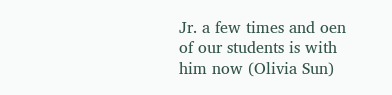Jr. a few times and oen of our students is with him now (Olivia Sun)